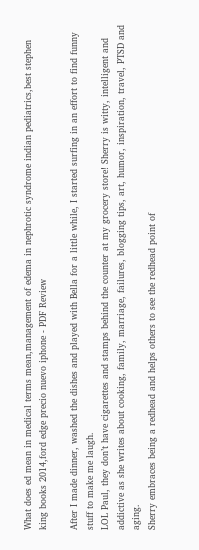What does ed mean in medical terms mean,management of edema in nephrotic syndrome indian pediatrics,best stephen king books 2014,ford edge precio nuevo iphone - PDF Review

After I made dinner, washed the dishes and played with Bella for a little while, I started surfing in an effort to find funny stuff to make me laugh.
LOL Paul, they don’t have cigarettes and stamps behind the counter at my grocery store! Sherry is witty, intelligent and addictive as she writes about cooking, family, marriage, failures, blogging tips, art, humor, inspiration, travel, PTSD and aging.
Sherry embraces being a redhead and helps others to see the redhead point of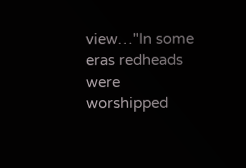view…"In some eras redheads were worshipped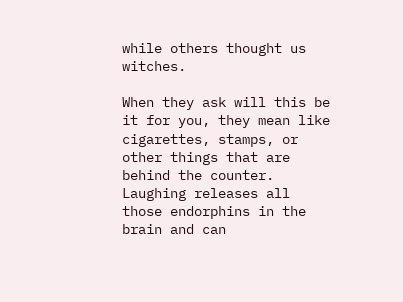while others thought us witches.

When they ask will this be it for you, they mean like cigarettes, stamps, or other things that are behind the counter.
Laughing releases all those endorphins in the brain and can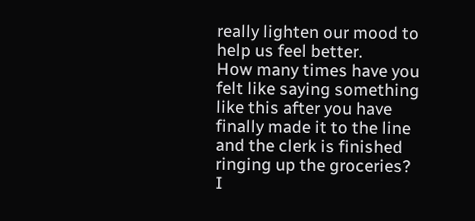really lighten our mood to help us feel better.
How many times have you felt like saying something like this after you have finally made it to the line and the clerk is finished ringing up the groceries?
I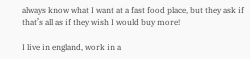always know what I want at a fast food place, but they ask if that’s all as if they wish I would buy more!

I live in england, work in a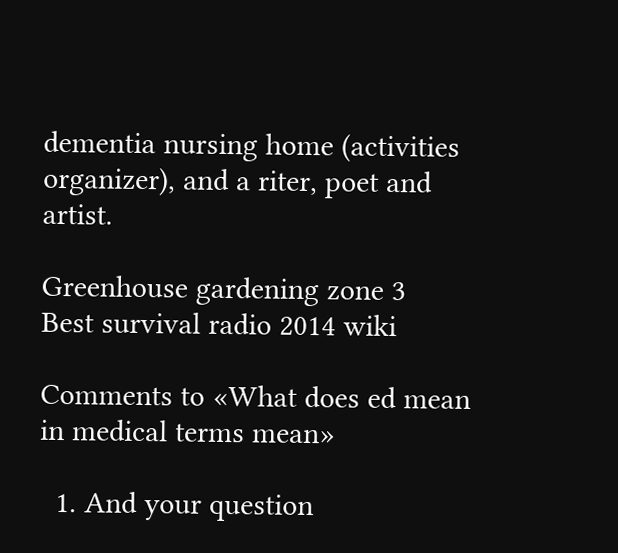dementia nursing home (activities organizer), and a riter, poet and artist.

Greenhouse gardening zone 3
Best survival radio 2014 wiki

Comments to «What does ed mean in medical terms mean»

  1. And your question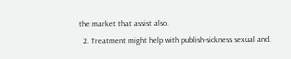the market that assist also.
  2. Treatment might help with publish-sickness sexual and.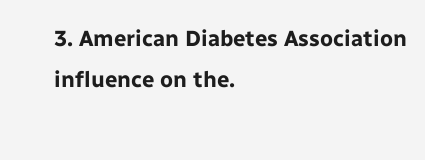3. American Diabetes Association influence on the.